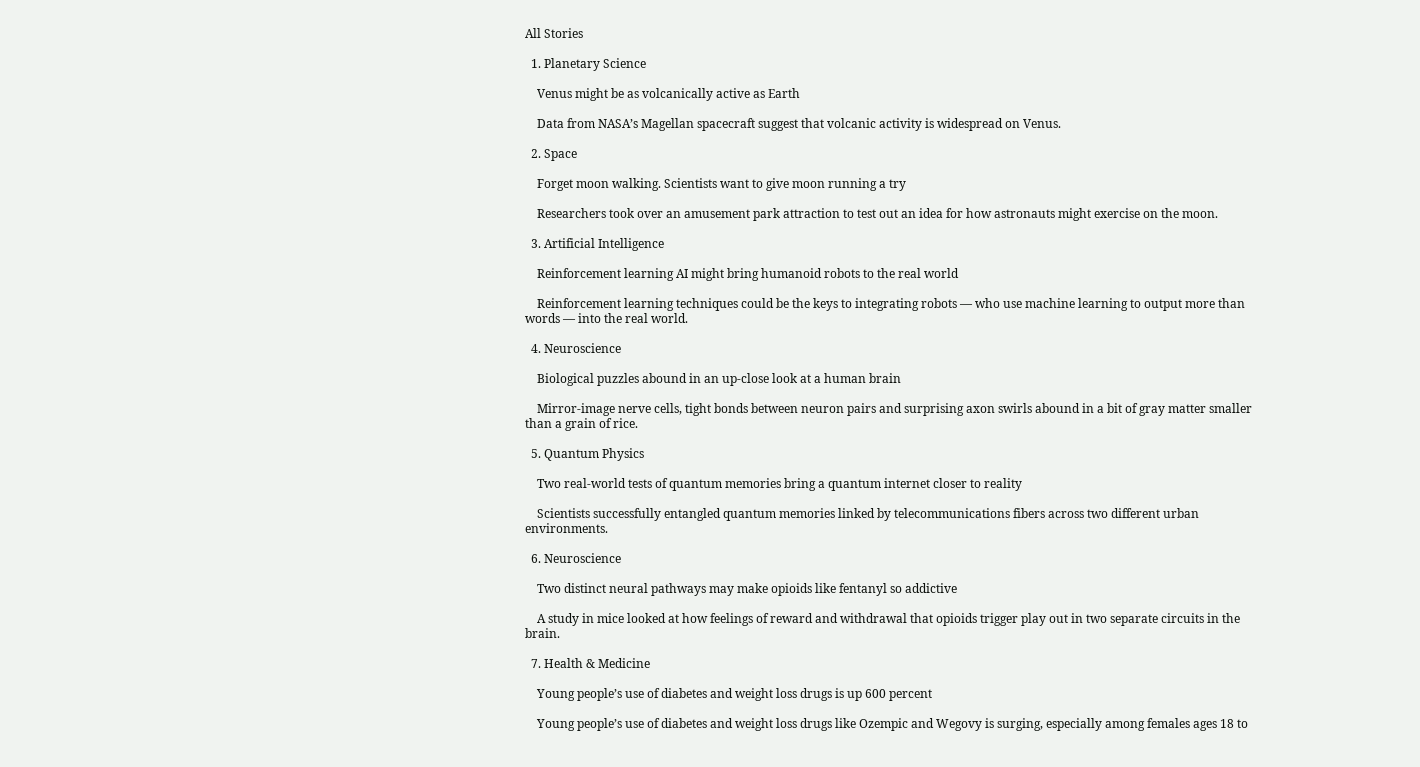All Stories

  1. Planetary Science

    Venus might be as volcanically active as Earth

    Data from NASA’s Magellan spacecraft suggest that volcanic activity is widespread on Venus.

  2. Space

    Forget moon walking. Scientists want to give moon running a try

    Researchers took over an amusement park attraction to test out an idea for how astronauts might exercise on the moon.

  3. Artificial Intelligence

    Reinforcement learning AI might bring humanoid robots to the real world

    Reinforcement learning techniques could be the keys to integrating robots — who use machine learning to output more than words — into the real world.

  4. Neuroscience

    Biological puzzles abound in an up-close look at a human brain

    Mirror-image nerve cells, tight bonds between neuron pairs and surprising axon swirls abound in a bit of gray matter smaller than a grain of rice.

  5. Quantum Physics

    Two real-world tests of quantum memories bring a quantum internet closer to reality

    Scientists successfully entangled quantum memories linked by telecommunications fibers across two different urban environments.

  6. Neuroscience

    Two distinct neural pathways may make opioids like fentanyl so addictive

    A study in mice looked at how feelings of reward and withdrawal that opioids trigger play out in two separate circuits in the brain.

  7. Health & Medicine

    Young people’s use of diabetes and weight loss drugs is up 600 percent

    Young people’s use of diabetes and weight loss drugs like Ozempic and Wegovy is surging, especially among females ages 18 to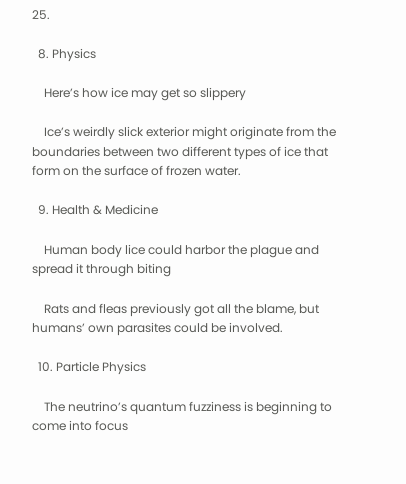25.

  8. Physics

    Here’s how ice may get so slippery

    Ice’s weirdly slick exterior might originate from the boundaries between two different types of ice that form on the surface of frozen water.

  9. Health & Medicine

    Human body lice could harbor the plague and spread it through biting

    Rats and fleas previously got all the blame, but humans’ own parasites could be involved.

  10. Particle Physics

    The neutrino’s quantum fuzziness is beginning to come into focus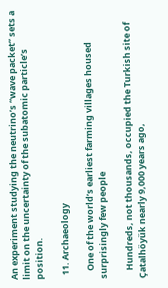An experiment studying the neutrino’s “wave packet” sets a limit on the uncertainty of the subatomic particle’s position.

  11. Archaeology

    One of the world’s earliest farming villages housed surprisingly few people

    Hundreds, not thousands, occupied the Turkish site of Çatalhöyük nearly 9,000 years ago,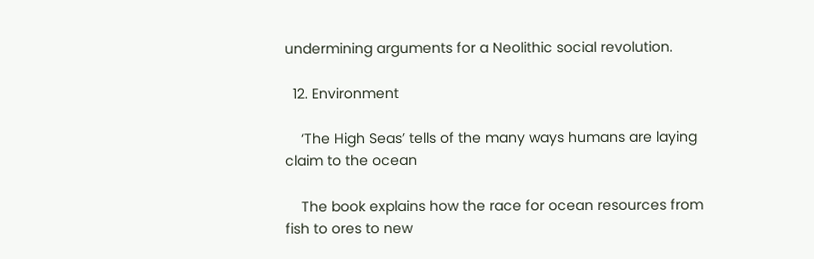undermining arguments for a Neolithic social revolution.

  12. Environment

    ‘The High Seas’ tells of the many ways humans are laying claim to the ocean

    The book explains how the race for ocean resources from fish to ores to new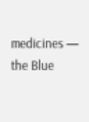medicines — the Blue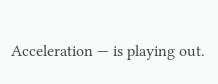Acceleration — is playing out.